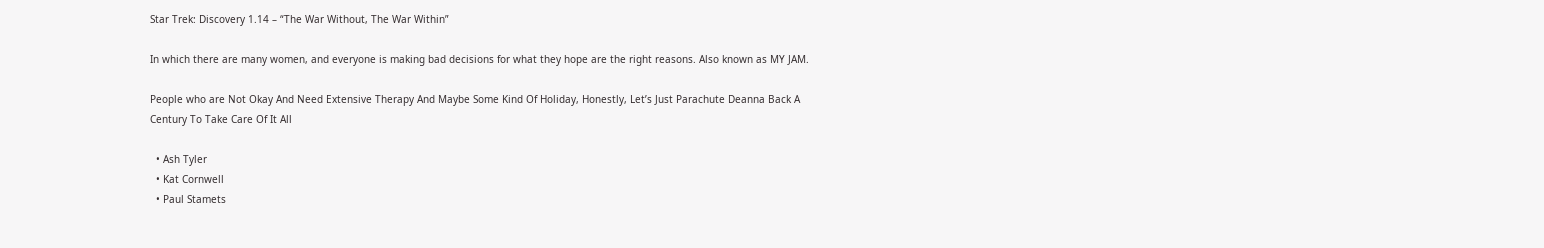Star Trek: Discovery 1.14 – “The War Without, The War Within”

In which there are many women, and everyone is making bad decisions for what they hope are the right reasons. Also known as MY JAM.

People who are Not Okay And Need Extensive Therapy And Maybe Some Kind Of Holiday, Honestly, Let’s Just Parachute Deanna Back A Century To Take Care Of It All

  • Ash Tyler
  • Kat Cornwell
  • Paul Stamets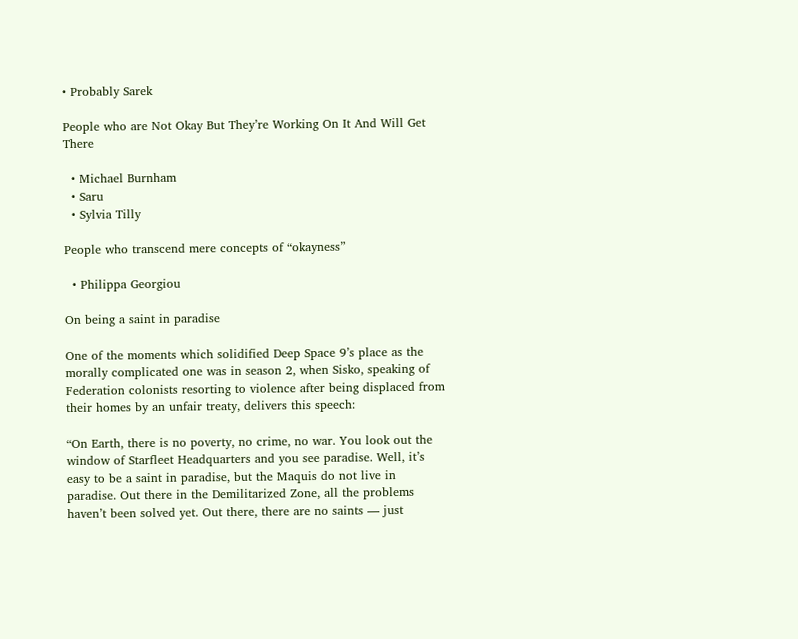• Probably Sarek

People who are Not Okay But They’re Working On It And Will Get There

  • Michael Burnham
  • Saru
  • Sylvia Tilly

People who transcend mere concepts of “okayness”

  • Philippa Georgiou

On being a saint in paradise

One of the moments which solidified Deep Space 9’s place as the morally complicated one was in season 2, when Sisko, speaking of Federation colonists resorting to violence after being displaced from their homes by an unfair treaty, delivers this speech:

“On Earth, there is no poverty, no crime, no war. You look out the window of Starfleet Headquarters and you see paradise. Well, it’s easy to be a saint in paradise, but the Maquis do not live in paradise. Out there in the Demilitarized Zone, all the problems haven’t been solved yet. Out there, there are no saints — just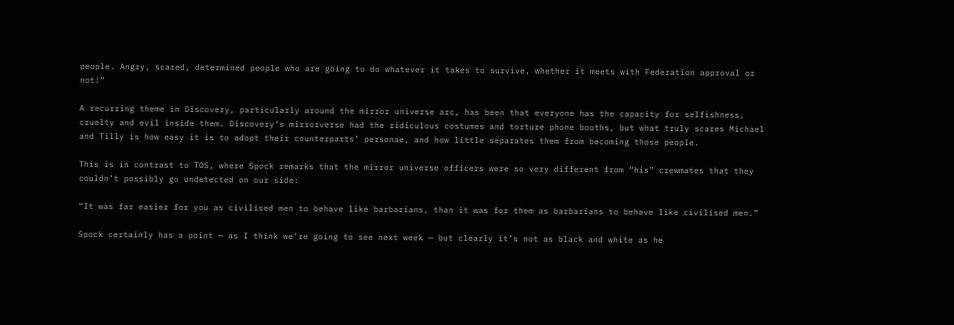people. Angry, scared, determined people who are going to do whatever it takes to survive, whether it meets with Federation approval or not!”

A recurring theme in Discovery, particularly around the mirror universe arc, has been that everyone has the capacity for selfishness, cruelty and evil inside them. Discovery‘s mirrorverse had the ridiculous costumes and torture phone booths, but what truly scares Michael and Tilly is how easy it is to adopt their counterparts’ personae, and how little separates them from becoming those people.

This is in contrast to TOS, where Spock remarks that the mirror universe officers were so very different from “his” crewmates that they couldn’t possibly go undetected on our side:

“It was far easier for you as civilised men to behave like barbarians, than it was for them as barbarians to behave like civilised men.”

Spock certainly has a point — as I think we’re going to see next week — but clearly it’s not as black and white as he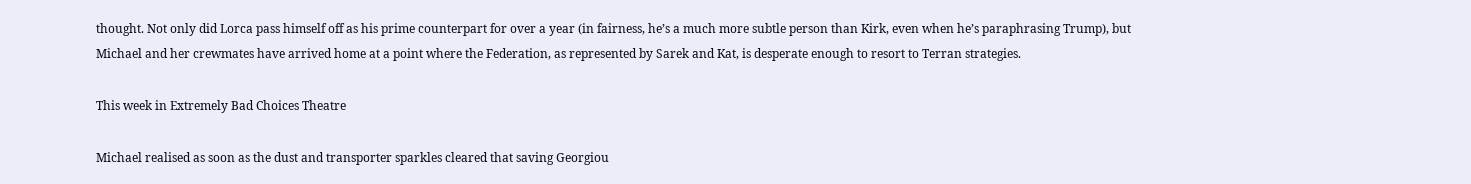thought. Not only did Lorca pass himself off as his prime counterpart for over a year (in fairness, he’s a much more subtle person than Kirk, even when he’s paraphrasing Trump), but Michael and her crewmates have arrived home at a point where the Federation, as represented by Sarek and Kat, is desperate enough to resort to Terran strategies.

This week in Extremely Bad Choices Theatre

Michael realised as soon as the dust and transporter sparkles cleared that saving Georgiou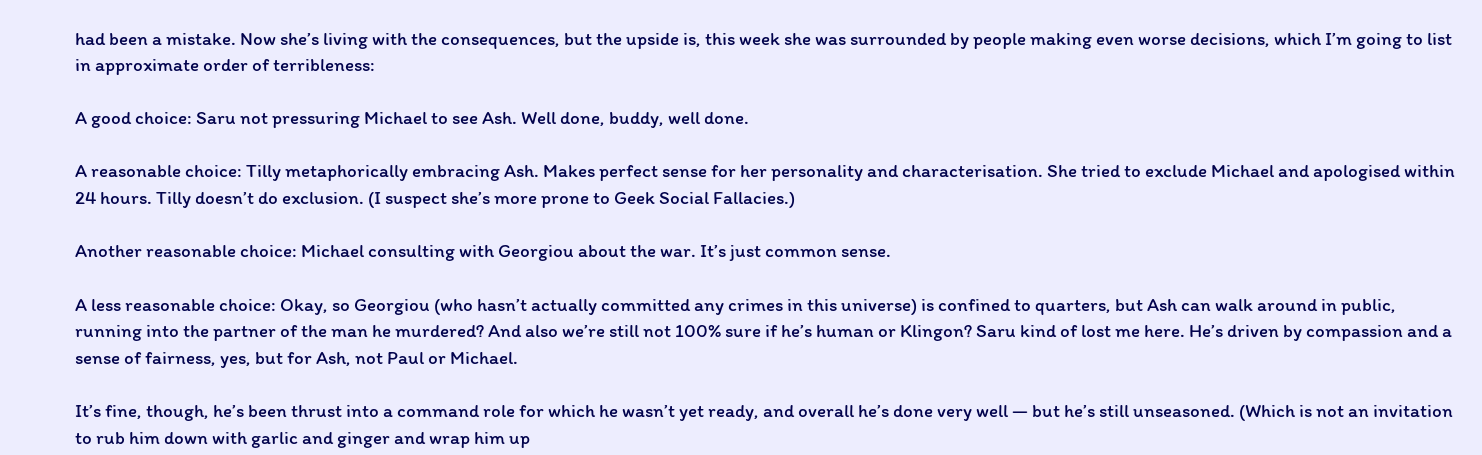had been a mistake. Now she’s living with the consequences, but the upside is, this week she was surrounded by people making even worse decisions, which I’m going to list in approximate order of terribleness:

A good choice: Saru not pressuring Michael to see Ash. Well done, buddy, well done.

A reasonable choice: Tilly metaphorically embracing Ash. Makes perfect sense for her personality and characterisation. She tried to exclude Michael and apologised within 24 hours. Tilly doesn’t do exclusion. (I suspect she’s more prone to Geek Social Fallacies.)

Another reasonable choice: Michael consulting with Georgiou about the war. It’s just common sense.

A less reasonable choice: Okay, so Georgiou (who hasn’t actually committed any crimes in this universe) is confined to quarters, but Ash can walk around in public, running into the partner of the man he murdered? And also we’re still not 100% sure if he’s human or Klingon? Saru kind of lost me here. He’s driven by compassion and a sense of fairness, yes, but for Ash, not Paul or Michael.

It’s fine, though, he’s been thrust into a command role for which he wasn’t yet ready, and overall he’s done very well — but he’s still unseasoned. (Which is not an invitation to rub him down with garlic and ginger and wrap him up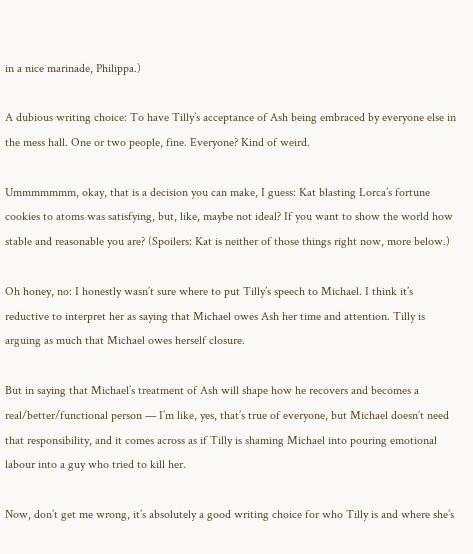in a nice marinade, Philippa.)

A dubious writing choice: To have Tilly’s acceptance of Ash being embraced by everyone else in the mess hall. One or two people, fine. Everyone? Kind of weird.

Ummmmmmm, okay, that is a decision you can make, I guess: Kat blasting Lorca’s fortune cookies to atoms was satisfying, but, like, maybe not ideal? If you want to show the world how stable and reasonable you are? (Spoilers: Kat is neither of those things right now, more below.)

Oh honey, no: I honestly wasn’t sure where to put Tilly’s speech to Michael. I think it’s reductive to interpret her as saying that Michael owes Ash her time and attention. Tilly is arguing as much that Michael owes herself closure.

But in saying that Michael’s treatment of Ash will shape how he recovers and becomes a real/better/functional person — I’m like, yes, that’s true of everyone, but Michael doesn’t need that responsibility, and it comes across as if Tilly is shaming Michael into pouring emotional labour into a guy who tried to kill her.

Now, don’t get me wrong, it’s absolutely a good writing choice for who Tilly is and where she’s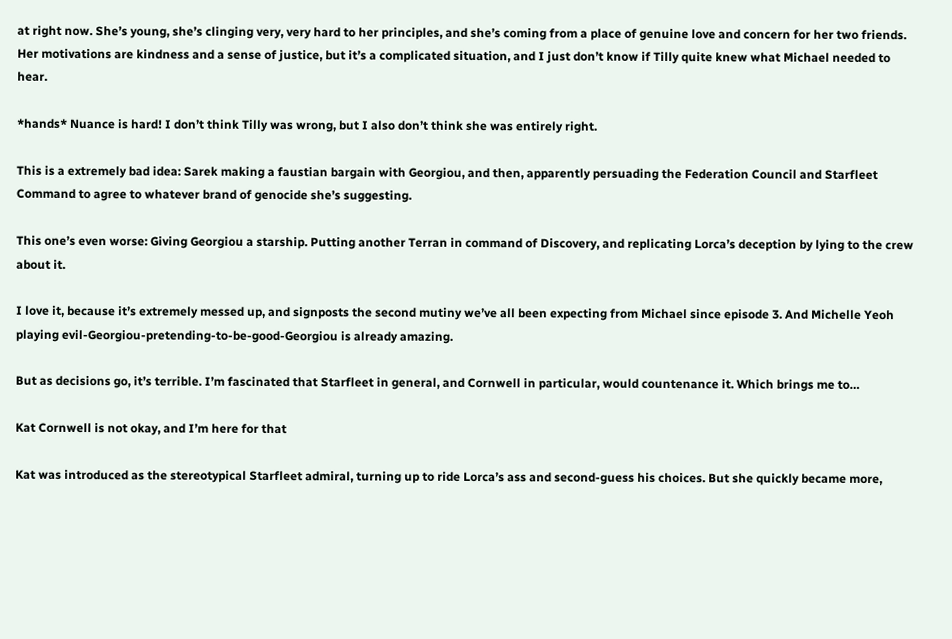at right now. She’s young, she’s clinging very, very hard to her principles, and she’s coming from a place of genuine love and concern for her two friends. Her motivations are kindness and a sense of justice, but it’s a complicated situation, and I just don’t know if Tilly quite knew what Michael needed to hear.

*hands* Nuance is hard! I don’t think Tilly was wrong, but I also don’t think she was entirely right.

This is a extremely bad idea: Sarek making a faustian bargain with Georgiou, and then, apparently persuading the Federation Council and Starfleet Command to agree to whatever brand of genocide she’s suggesting.

This one’s even worse: Giving Georgiou a starship. Putting another Terran in command of Discovery, and replicating Lorca’s deception by lying to the crew about it.

I love it, because it’s extremely messed up, and signposts the second mutiny we’ve all been expecting from Michael since episode 3. And Michelle Yeoh playing evil-Georgiou-pretending-to-be-good-Georgiou is already amazing.

But as decisions go, it’s terrible. I’m fascinated that Starfleet in general, and Cornwell in particular, would countenance it. Which brings me to…

Kat Cornwell is not okay, and I’m here for that

Kat was introduced as the stereotypical Starfleet admiral, turning up to ride Lorca’s ass and second-guess his choices. But she quickly became more,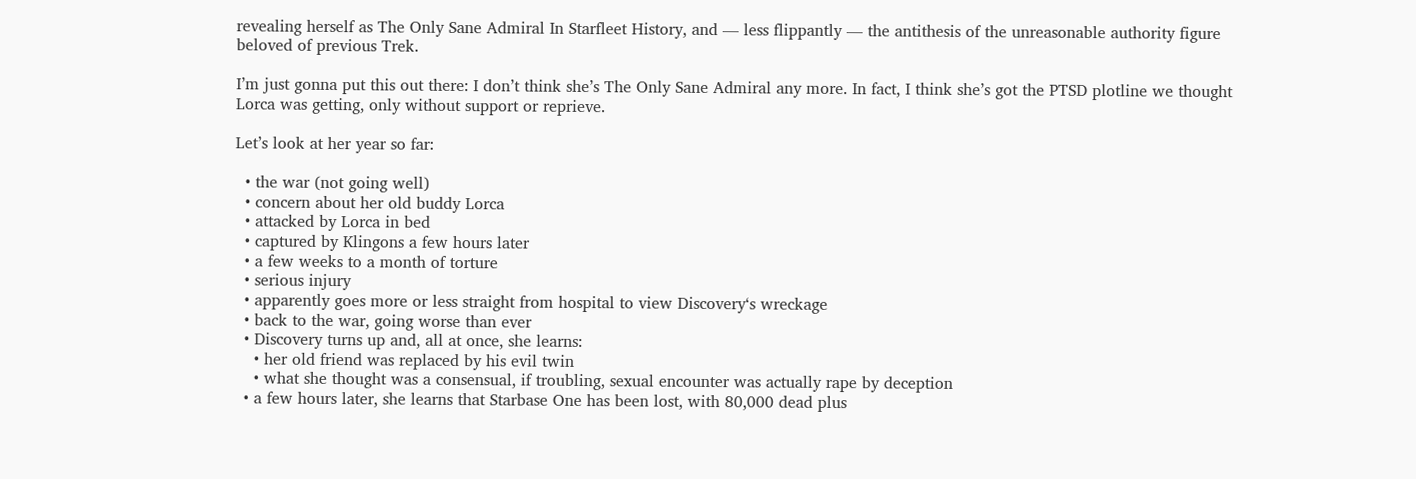revealing herself as The Only Sane Admiral In Starfleet History, and — less flippantly — the antithesis of the unreasonable authority figure beloved of previous Trek.

I’m just gonna put this out there: I don’t think she’s The Only Sane Admiral any more. In fact, I think she’s got the PTSD plotline we thought Lorca was getting, only without support or reprieve.

Let’s look at her year so far:

  • the war (not going well)
  • concern about her old buddy Lorca
  • attacked by Lorca in bed
  • captured by Klingons a few hours later
  • a few weeks to a month of torture
  • serious injury
  • apparently goes more or less straight from hospital to view Discovery‘s wreckage
  • back to the war, going worse than ever
  • Discovery turns up and, all at once, she learns:
    • her old friend was replaced by his evil twin
    • what she thought was a consensual, if troubling, sexual encounter was actually rape by deception
  • a few hours later, she learns that Starbase One has been lost, with 80,000 dead plus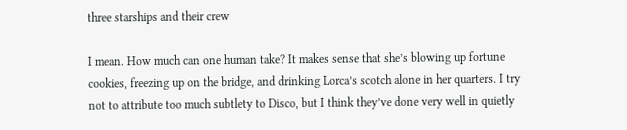three starships and their crew

I mean. How much can one human take? It makes sense that she’s blowing up fortune cookies, freezing up on the bridge, and drinking Lorca’s scotch alone in her quarters. I try not to attribute too much subtlety to Disco, but I think they’ve done very well in quietly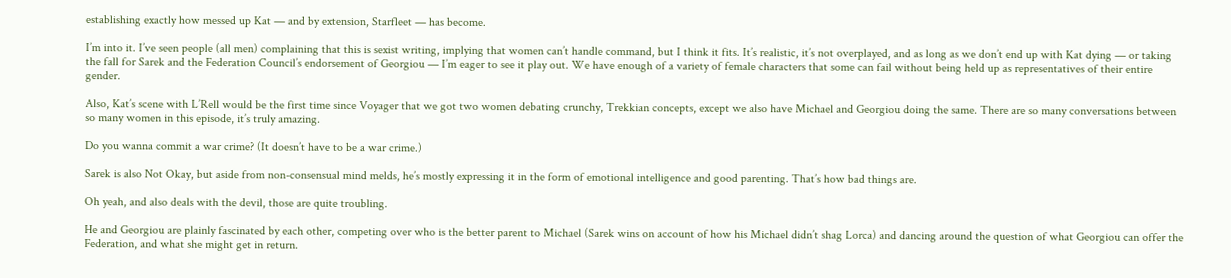establishing exactly how messed up Kat — and by extension, Starfleet — has become.

I’m into it. I’ve seen people (all men) complaining that this is sexist writing, implying that women can’t handle command, but I think it fits. It’s realistic, it’s not overplayed, and as long as we don’t end up with Kat dying — or taking the fall for Sarek and the Federation Council’s endorsement of Georgiou — I’m eager to see it play out. We have enough of a variety of female characters that some can fail without being held up as representatives of their entire gender.

Also, Kat’s scene with L’Rell would be the first time since Voyager that we got two women debating crunchy, Trekkian concepts, except we also have Michael and Georgiou doing the same. There are so many conversations between so many women in this episode, it’s truly amazing.

Do you wanna commit a war crime? (It doesn’t have to be a war crime.)

Sarek is also Not Okay, but aside from non-consensual mind melds, he’s mostly expressing it in the form of emotional intelligence and good parenting. That’s how bad things are.

Oh yeah, and also deals with the devil, those are quite troubling.

He and Georgiou are plainly fascinated by each other, competing over who is the better parent to Michael (Sarek wins on account of how his Michael didn’t shag Lorca) and dancing around the question of what Georgiou can offer the Federation, and what she might get in return.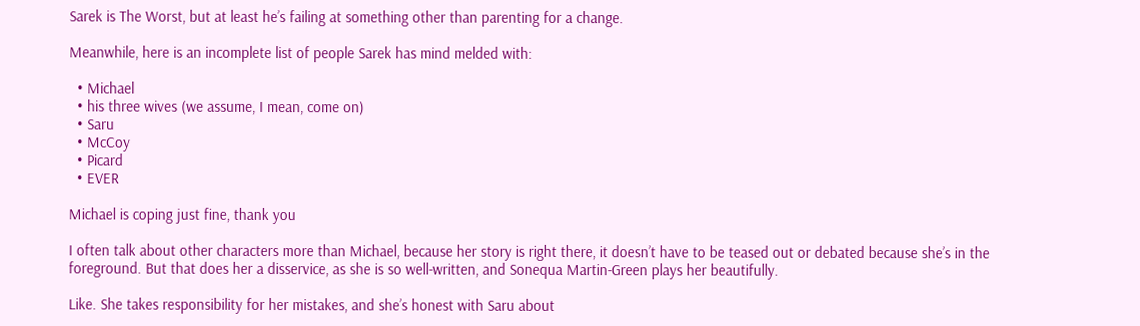Sarek is The Worst, but at least he’s failing at something other than parenting for a change.

Meanwhile, here is an incomplete list of people Sarek has mind melded with:

  • Michael
  • his three wives (we assume, I mean, come on)
  • Saru
  • McCoy
  • Picard
  • EVER

Michael is coping just fine, thank you

I often talk about other characters more than Michael, because her story is right there, it doesn’t have to be teased out or debated because she’s in the foreground. But that does her a disservice, as she is so well-written, and Sonequa Martin-Green plays her beautifully.

Like. She takes responsibility for her mistakes, and she’s honest with Saru about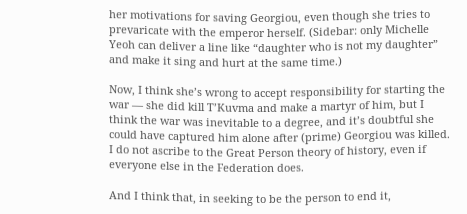her motivations for saving Georgiou, even though she tries to prevaricate with the emperor herself. (Sidebar: only Michelle Yeoh can deliver a line like “daughter who is not my daughter” and make it sing and hurt at the same time.)

Now, I think she’s wrong to accept responsibility for starting the war — she did kill T’Kuvma and make a martyr of him, but I think the war was inevitable to a degree, and it’s doubtful she could have captured him alone after (prime) Georgiou was killed. I do not ascribe to the Great Person theory of history, even if everyone else in the Federation does.

And I think that, in seeking to be the person to end it,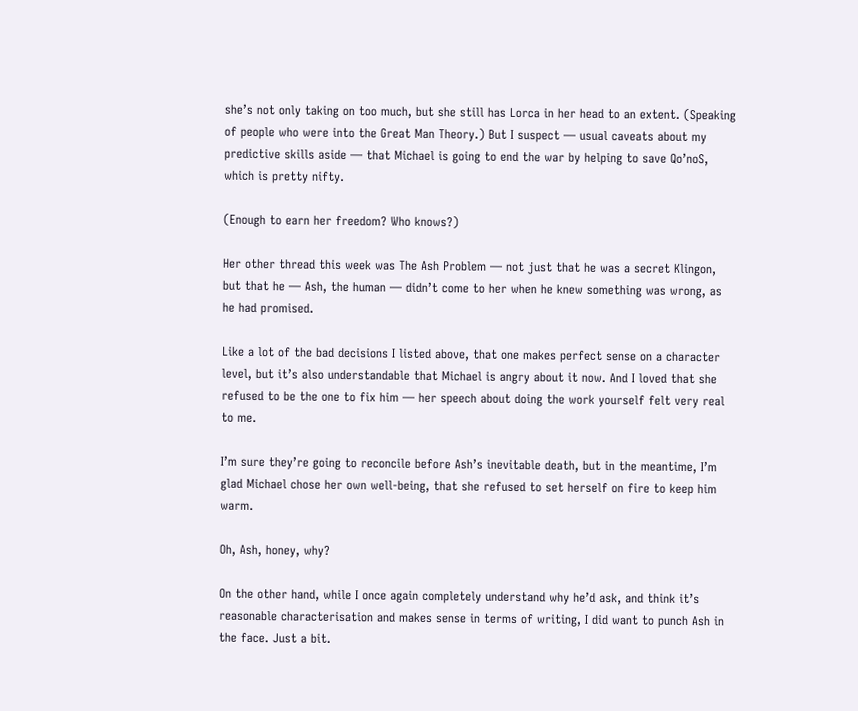she’s not only taking on too much, but she still has Lorca in her head to an extent. (Speaking of people who were into the Great Man Theory.) But I suspect — usual caveats about my predictive skills aside — that Michael is going to end the war by helping to save Qo’noS, which is pretty nifty.

(Enough to earn her freedom? Who knows?)

Her other thread this week was The Ash Problem — not just that he was a secret Klingon, but that he — Ash, the human — didn’t come to her when he knew something was wrong, as he had promised.

Like a lot of the bad decisions I listed above, that one makes perfect sense on a character level, but it’s also understandable that Michael is angry about it now. And I loved that she refused to be the one to fix him — her speech about doing the work yourself felt very real to me.

I’m sure they’re going to reconcile before Ash’s inevitable death, but in the meantime, I’m glad Michael chose her own well-being, that she refused to set herself on fire to keep him warm.

Oh, Ash, honey, why?

On the other hand, while I once again completely understand why he’d ask, and think it’s reasonable characterisation and makes sense in terms of writing, I did want to punch Ash in the face. Just a bit.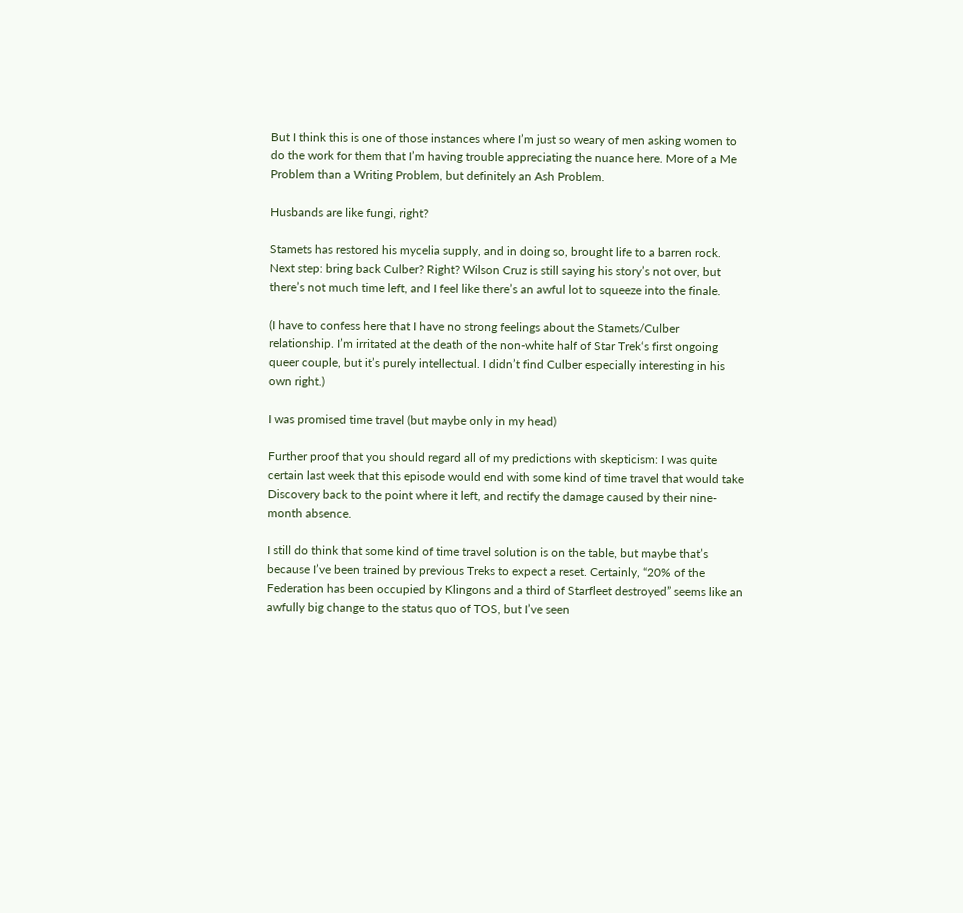But I think this is one of those instances where I’m just so weary of men asking women to do the work for them that I’m having trouble appreciating the nuance here. More of a Me Problem than a Writing Problem, but definitely an Ash Problem.

Husbands are like fungi, right?

Stamets has restored his mycelia supply, and in doing so, brought life to a barren rock. Next step: bring back Culber? Right? Wilson Cruz is still saying his story’s not over, but there’s not much time left, and I feel like there’s an awful lot to squeeze into the finale.

(I have to confess here that I have no strong feelings about the Stamets/Culber relationship. I’m irritated at the death of the non-white half of Star Trek‘s first ongoing queer couple, but it’s purely intellectual. I didn’t find Culber especially interesting in his own right.)

I was promised time travel (but maybe only in my head)

Further proof that you should regard all of my predictions with skepticism: I was quite certain last week that this episode would end with some kind of time travel that would take Discovery back to the point where it left, and rectify the damage caused by their nine-month absence.

I still do think that some kind of time travel solution is on the table, but maybe that’s because I’ve been trained by previous Treks to expect a reset. Certainly, “20% of the Federation has been occupied by Klingons and a third of Starfleet destroyed” seems like an awfully big change to the status quo of TOS, but I’ve seen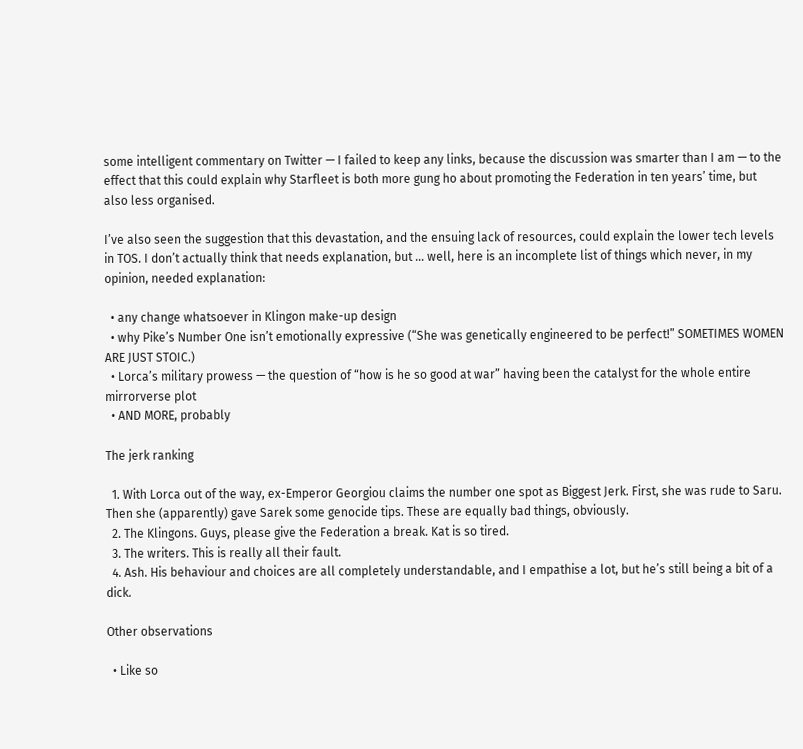some intelligent commentary on Twitter — I failed to keep any links, because the discussion was smarter than I am — to the effect that this could explain why Starfleet is both more gung ho about promoting the Federation in ten years’ time, but also less organised.

I’ve also seen the suggestion that this devastation, and the ensuing lack of resources, could explain the lower tech levels in TOS. I don’t actually think that needs explanation, but … well, here is an incomplete list of things which never, in my opinion, needed explanation:

  • any change whatsoever in Klingon make-up design
  • why Pike’s Number One isn’t emotionally expressive (“She was genetically engineered to be perfect!” SOMETIMES WOMEN ARE JUST STOIC.)
  • Lorca’s military prowess — the question of “how is he so good at war” having been the catalyst for the whole entire mirrorverse plot
  • AND MORE, probably

The jerk ranking

  1. With Lorca out of the way, ex-Emperor Georgiou claims the number one spot as Biggest Jerk. First, she was rude to Saru. Then she (apparently) gave Sarek some genocide tips. These are equally bad things, obviously.
  2. The Klingons. Guys, please give the Federation a break. Kat is so tired.
  3. The writers. This is really all their fault.
  4. Ash. His behaviour and choices are all completely understandable, and I empathise a lot, but he’s still being a bit of a dick.

Other observations

  • Like so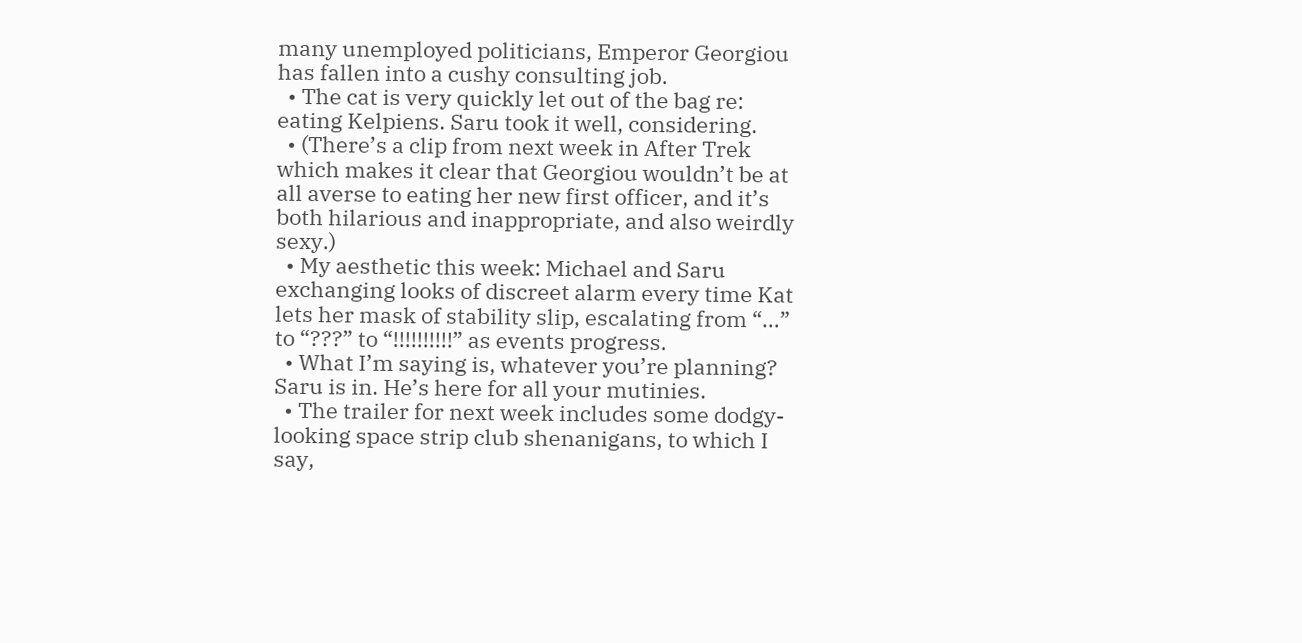many unemployed politicians, Emperor Georgiou has fallen into a cushy consulting job.
  • The cat is very quickly let out of the bag re: eating Kelpiens. Saru took it well, considering.
  • (There’s a clip from next week in After Trek which makes it clear that Georgiou wouldn’t be at all averse to eating her new first officer, and it’s both hilarious and inappropriate, and also weirdly sexy.)
  • My aesthetic this week: Michael and Saru exchanging looks of discreet alarm every time Kat lets her mask of stability slip, escalating from “…” to “???” to “!!!!!!!!!!” as events progress.
  • What I’m saying is, whatever you’re planning? Saru is in. He’s here for all your mutinies.
  • The trailer for next week includes some dodgy-looking space strip club shenanigans, to which I say,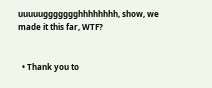uuuuuggggggghhhhhhhh, show, we made it this far, WTF?


  • Thank you to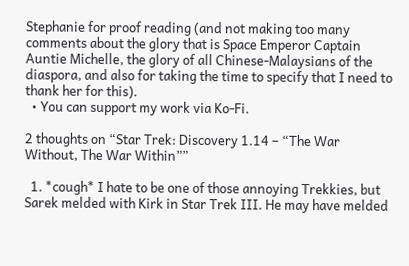Stephanie for proof reading (and not making too many comments about the glory that is Space Emperor Captain Auntie Michelle, the glory of all Chinese-Malaysians of the diaspora, and also for taking the time to specify that I need to thank her for this).
  • You can support my work via Ko-Fi.

2 thoughts on “Star Trek: Discovery 1.14 – “The War Without, The War Within””

  1. *cough* I hate to be one of those annoying Trekkies, but Sarek melded with Kirk in Star Trek III. He may have melded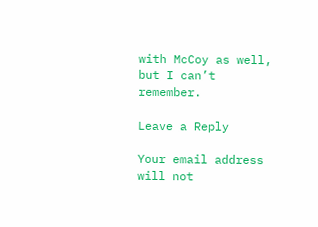with McCoy as well, but I can’t remember.

Leave a Reply

Your email address will not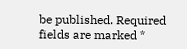be published. Required fields are marked *